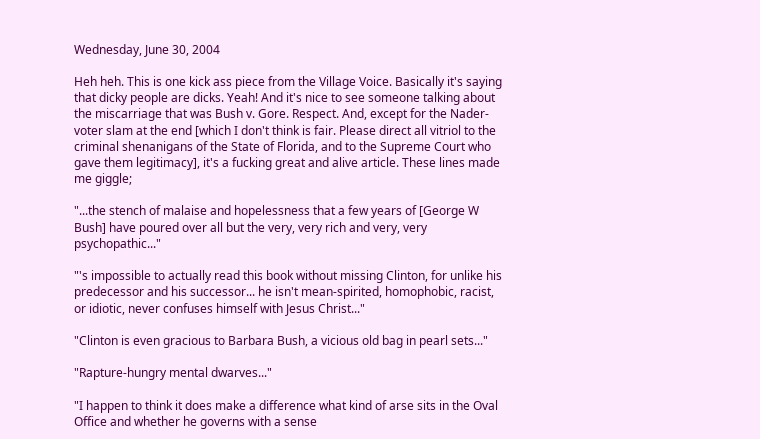Wednesday, June 30, 2004

Heh heh. This is one kick ass piece from the Village Voice. Basically it's saying that dicky people are dicks. Yeah! And it's nice to see someone talking about the miscarriage that was Bush v. Gore. Respect. And, except for the Nader-voter slam at the end [which I don't think is fair. Please direct all vitriol to the criminal shenanigans of the State of Florida, and to the Supreme Court who gave them legitimacy], it's a fucking great and alive article. These lines made me giggle;

"...the stench of malaise and hopelessness that a few years of [George W Bush] have poured over all but the very, very rich and very, very psychopathic..."

"'s impossible to actually read this book without missing Clinton, for unlike his predecessor and his successor... he isn't mean-spirited, homophobic, racist, or idiotic, never confuses himself with Jesus Christ..."

"Clinton is even gracious to Barbara Bush, a vicious old bag in pearl sets..."

"Rapture-hungry mental dwarves..."

"I happen to think it does make a difference what kind of arse sits in the Oval Office and whether he governs with a sense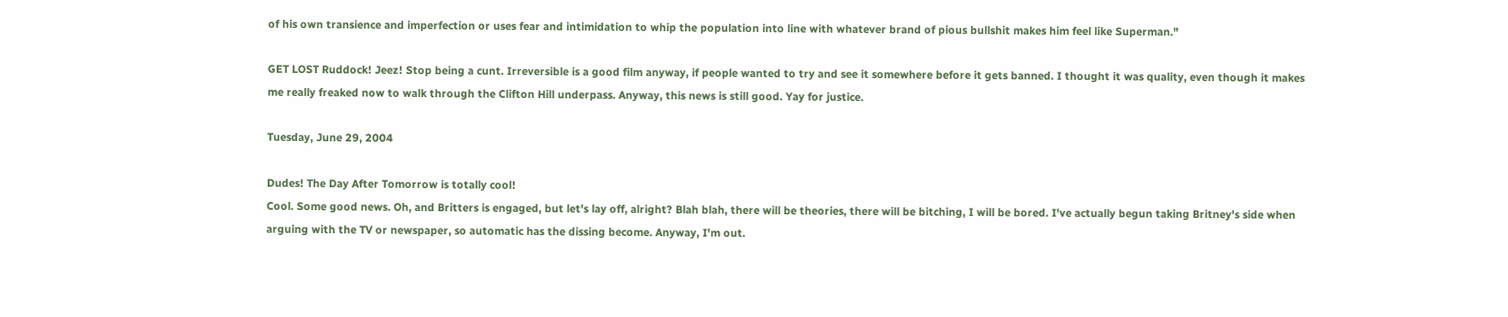of his own transience and imperfection or uses fear and intimidation to whip the population into line with whatever brand of pious bullshit makes him feel like Superman."

GET LOST Ruddock! Jeez! Stop being a cunt. Irreversible is a good film anyway, if people wanted to try and see it somewhere before it gets banned. I thought it was quality, even though it makes me really freaked now to walk through the Clifton Hill underpass. Anyway, this news is still good. Yay for justice.

Tuesday, June 29, 2004

Dudes! The Day After Tomorrow is totally cool!
Cool. Some good news. Oh, and Britters is engaged, but let's lay off, alright? Blah blah, there will be theories, there will be bitching, I will be bored. I've actually begun taking Britney's side when arguing with the TV or newspaper, so automatic has the dissing become. Anyway, I'm out.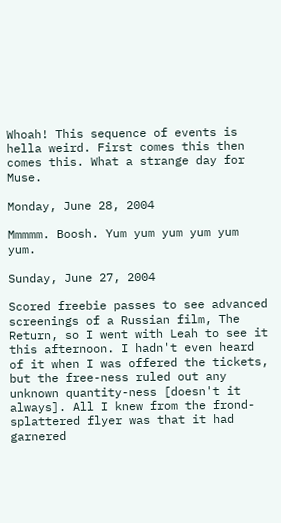Whoah! This sequence of events is hella weird. First comes this then comes this. What a strange day for Muse.

Monday, June 28, 2004

Mmmmm. Boosh. Yum yum yum yum yum yum.

Sunday, June 27, 2004

Scored freebie passes to see advanced screenings of a Russian film, The Return, so I went with Leah to see it this afternoon. I hadn't even heard of it when I was offered the tickets, but the free-ness ruled out any unknown quantity-ness [doesn't it always]. All I knew from the frond-splattered flyer was that it had garnered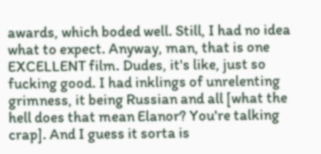awards, which boded well. Still, I had no idea what to expect. Anyway, man, that is one EXCELLENT film. Dudes, it's like, just so fucking good. I had inklings of unrelenting grimness, it being Russian and all [what the hell does that mean Elanor? You're talking crap]. And I guess it sorta is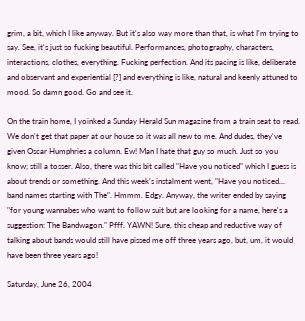grim, a bit, which I like anyway. But it's also way more than that, is what I'm trying to say. See, it's just so fucking beautiful. Performances, photography, characters, interactions, clothes, everything. Fucking perfection. And its pacing is like, deliberate and observant and experiential [?] and everything is like, natural and keenly attuned to mood. So damn good. Go and see it.

On the train home, I yoinked a Sunday Herald Sun magazine from a train seat to read. We don't get that paper at our house so it was all new to me. And dudes, they've given Oscar Humphries a column. Ew! Man I hate that guy so much. Just so you know; still a tosser. Also, there was this bit called "Have you noticed" which I guess is about trends or something. And this week's instalment went, "Have you noticed... band names starting with The". Hmmm. Edgy. Anyway, the writer ended by saying "for young wannabes who want to follow suit but are looking for a name, here's a suggestion: The Bandwagon." Pfff. YAWN! Sure, this cheap and reductive way of talking about bands would still have pissed me off three years ago, but, um, it would have been three years ago!

Saturday, June 26, 2004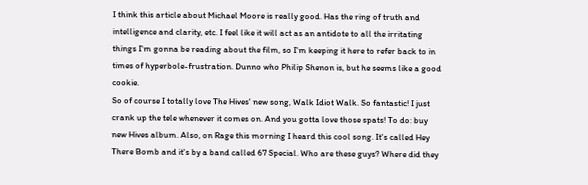I think this article about Michael Moore is really good. Has the ring of truth and intelligence and clarity, etc. I feel like it will act as an antidote to all the irritating things I'm gonna be reading about the film, so I'm keeping it here to refer back to in times of hyperbole-frustration. Dunno who Philip Shenon is, but he seems like a good cookie.
So of course I totally love The Hives' new song, Walk Idiot Walk. So fantastic! I just crank up the tele whenever it comes on. And you gotta love those spats! To do: buy new Hives album. Also, on Rage this morning I heard this cool song. It's called Hey There Bomb and it's by a band called 67 Special. Who are these guys? Where did they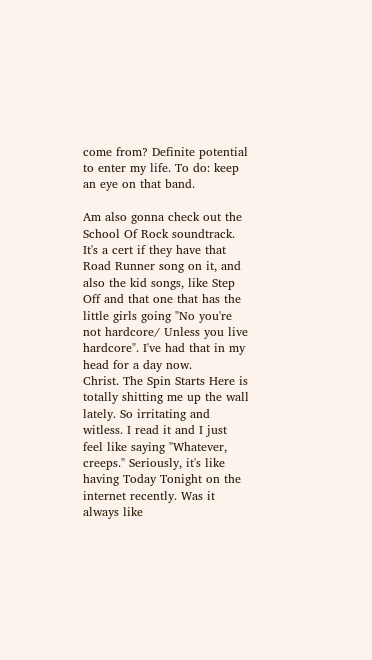come from? Definite potential to enter my life. To do: keep an eye on that band.

Am also gonna check out the School Of Rock soundtrack. It's a cert if they have that Road Runner song on it, and also the kid songs, like Step Off and that one that has the little girls going "No you're not hardcore/ Unless you live hardcore". I've had that in my head for a day now.
Christ. The Spin Starts Here is totally shitting me up the wall lately. So irritating and witless. I read it and I just feel like saying "Whatever, creeps." Seriously, it's like having Today Tonight on the internet recently. Was it always like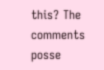this? The comments posse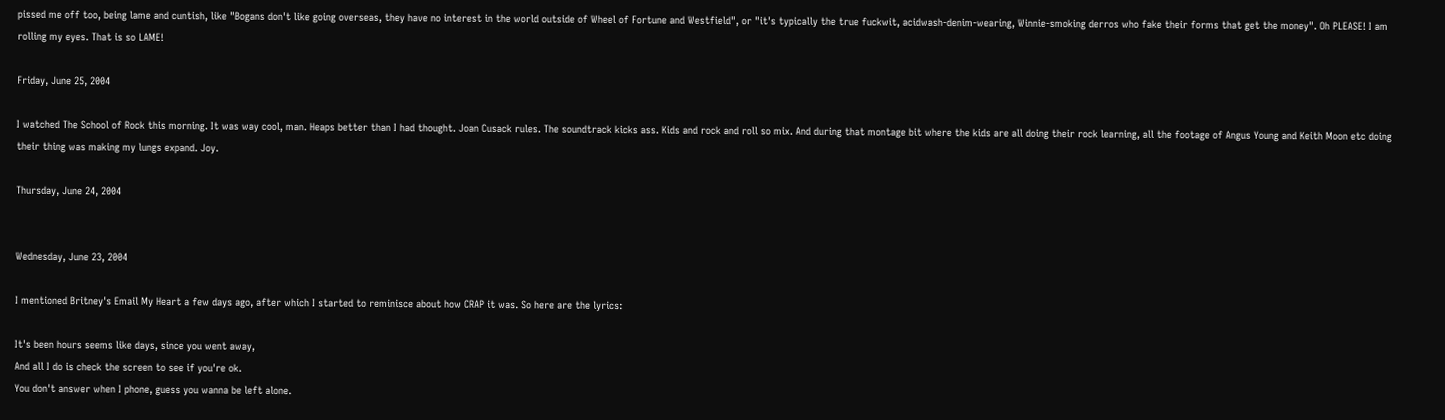pissed me off too, being lame and cuntish, like "Bogans don't like going overseas, they have no interest in the world outside of Wheel of Fortune and Westfield", or "it's typically the true fuckwit, acidwash-denim-wearing, Winnie-smoking derros who fake their forms that get the money". Oh PLEASE! I am rolling my eyes. That is so LAME!

Friday, June 25, 2004

I watched The School of Rock this morning. It was way cool, man. Heaps better than I had thought. Joan Cusack rules. The soundtrack kicks ass. Kids and rock and roll so mix. And during that montage bit where the kids are all doing their rock learning, all the footage of Angus Young and Keith Moon etc doing their thing was making my lungs expand. Joy.

Thursday, June 24, 2004


Wednesday, June 23, 2004

I mentioned Britney's Email My Heart a few days ago, after which I started to reminisce about how CRAP it was. So here are the lyrics:

It's been hours seems like days, since you went away,
And all I do is check the screen to see if you're ok.
You don't answer when I phone, guess you wanna be left alone.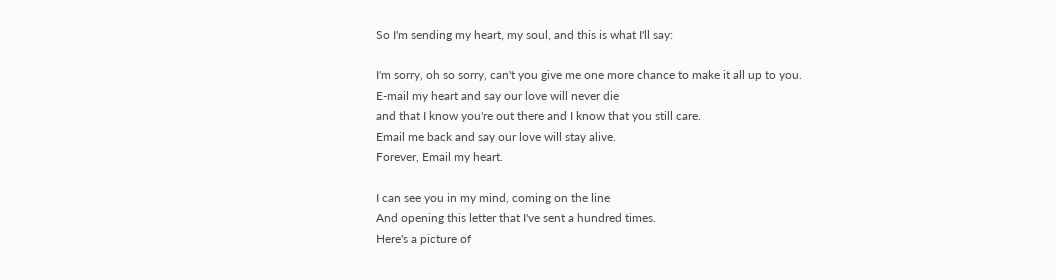So I'm sending my heart, my soul, and this is what I'll say:

I'm sorry, oh so sorry, can't you give me one more chance to make it all up to you.
E-mail my heart and say our love will never die
and that I know you're out there and I know that you still care.
Email me back and say our love will stay alive.
Forever, Email my heart.

I can see you in my mind, coming on the line
And opening this letter that I've sent a hundred times.
Here's a picture of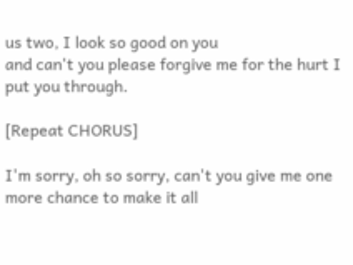us two, I look so good on you
and can't you please forgive me for the hurt I put you through.

[Repeat CHORUS]

I'm sorry, oh so sorry, can't you give me one more chance to make it all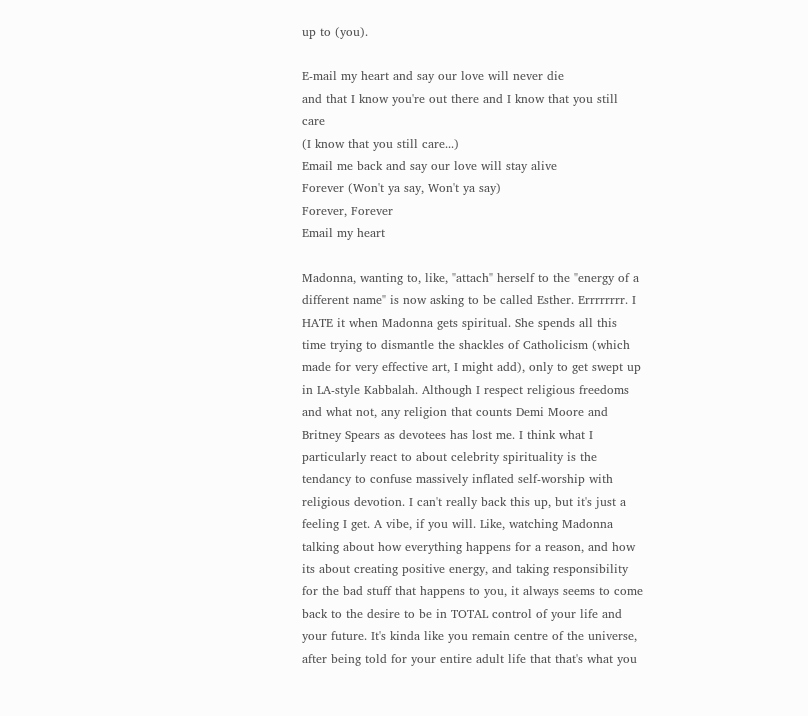up to (you).

E-mail my heart and say our love will never die
and that I know you're out there and I know that you still care
(I know that you still care...)
Email me back and say our love will stay alive
Forever (Won't ya say, Won't ya say)
Forever, Forever
Email my heart

Madonna, wanting to, like, "attach" herself to the "energy of a different name" is now asking to be called Esther. Errrrrrrr. I HATE it when Madonna gets spiritual. She spends all this time trying to dismantle the shackles of Catholicism (which made for very effective art, I might add), only to get swept up in LA-style Kabbalah. Although I respect religious freedoms and what not, any religion that counts Demi Moore and Britney Spears as devotees has lost me. I think what I particularly react to about celebrity spirituality is the tendancy to confuse massively inflated self-worship with religious devotion. I can't really back this up, but it's just a feeling I get. A vibe, if you will. Like, watching Madonna talking about how everything happens for a reason, and how its about creating positive energy, and taking responsibility for the bad stuff that happens to you, it always seems to come back to the desire to be in TOTAL control of your life and your future. It's kinda like you remain centre of the universe, after being told for your entire adult life that that's what you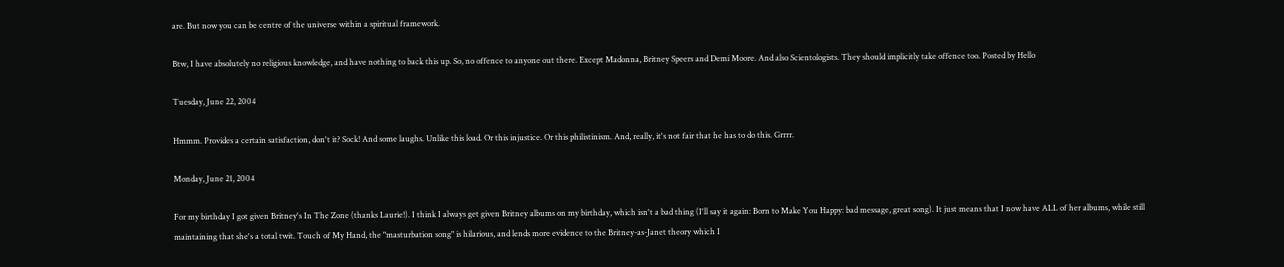are. But now you can be centre of the universe within a spiritual framework.

Btw, I have absolutely no religious knowledge, and have nothing to back this up. So, no offence to anyone out there. Except Madonna, Britney Speers and Demi Moore. And also Scientologists. They should implicitly take offence too. Posted by Hello

Tuesday, June 22, 2004

Hmmm. Provides a certain satisfaction, don't it? Sock! And some laughs. Unlike this load. Or this injustice. Or this philistinism. And, really, it's not fair that he has to do this. Grrrr.

Monday, June 21, 2004

For my birthday I got given Britney's In The Zone (thanks Laurie!). I think I always get given Britney albums on my birthday, which isn't a bad thing (I'll say it again: Born to Make You Happy: bad message, great song). It just means that I now have ALL of her albums, while still maintaining that she's a total twit. Touch of My Hand, the "masturbation song" is hilarious, and lends more evidence to the Britney-as-Janet theory which I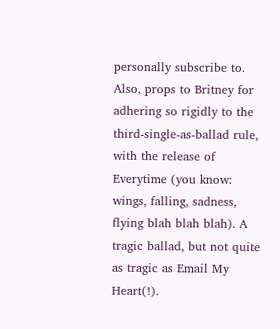personally subscribe to. Also, props to Britney for adhering so rigidly to the third-single-as-ballad rule, with the release of Everytime (you know: wings, falling, sadness, flying blah blah blah). A tragic ballad, but not quite as tragic as Email My Heart(!).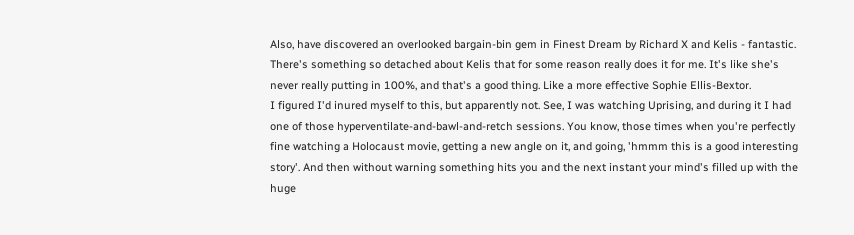Also, have discovered an overlooked bargain-bin gem in Finest Dream by Richard X and Kelis - fantastic. There's something so detached about Kelis that for some reason really does it for me. It's like she's never really putting in 100%, and that's a good thing. Like a more effective Sophie Ellis-Bextor.
I figured I'd inured myself to this, but apparently not. See, I was watching Uprising, and during it I had one of those hyperventilate-and-bawl-and-retch sessions. You know, those times when you're perfectly fine watching a Holocaust movie, getting a new angle on it, and going, 'hmmm this is a good interesting story'. And then without warning something hits you and the next instant your mind's filled up with the huge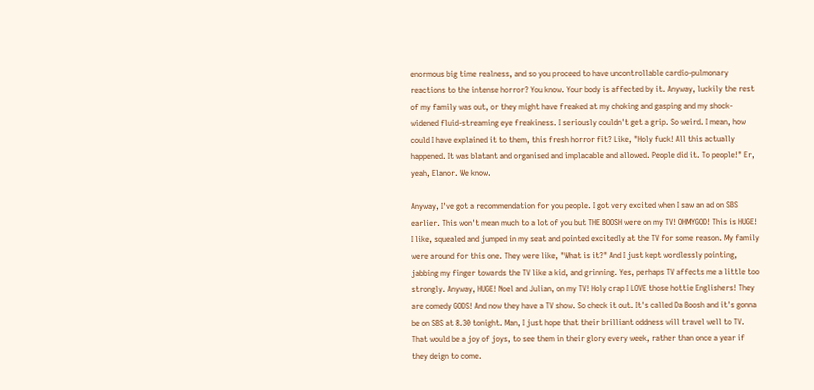enormous big time realness, and so you proceed to have uncontrollable cardio-pulmonary reactions to the intense horror? You know. Your body is affected by it. Anyway, luckily the rest of my family was out, or they might have freaked at my choking and gasping and my shock-widened fluid-streaming eye freakiness. I seriously couldn't get a grip. So weird. I mean, how could I have explained it to them, this fresh horror fit? Like, "Holy fuck! All this actually happened. It was blatant and organised and implacable and allowed. People did it. To people!" Er, yeah, Elanor. We know.

Anyway, I've got a recommendation for you people. I got very excited when I saw an ad on SBS earlier. This won't mean much to a lot of you but THE BOOSH were on my TV! OHMYGOD! This is HUGE! I like, squealed and jumped in my seat and pointed excitedly at the TV for some reason. My family were around for this one. They were like, "What is it?" And I just kept wordlessly pointing, jabbing my finger towards the TV like a kid, and grinning. Yes, perhaps TV affects me a little too strongly. Anyway, HUGE! Noel and Julian, on my TV! Holy crap I LOVE those hottie Englishers! They are comedy GODS! And now they have a TV show. So check it out. It's called Da Boosh and it's gonna be on SBS at 8.30 tonight. Man, I just hope that their brilliant oddness will travel well to TV. That would be a joy of joys, to see them in their glory every week, rather than once a year if they deign to come.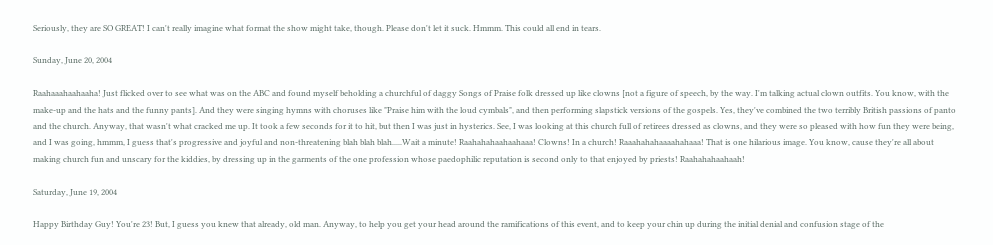Seriously, they are SO GREAT! I can't really imagine what format the show might take, though. Please don't let it suck. Hmmm. This could all end in tears.

Sunday, June 20, 2004

Raahaaahaahaaha! Just flicked over to see what was on the ABC and found myself beholding a churchful of daggy Songs of Praise folk dressed up like clowns [not a figure of speech, by the way. I'm talking actual clown outfits. You know, with the make-up and the hats and the funny pants]. And they were singing hymns with choruses like "Praise him with the loud cymbals", and then performing slapstick versions of the gospels. Yes, they've combined the two terribly British passions of panto and the church. Anyway, that wasn't what cracked me up. It took a few seconds for it to hit, but then I was just in hysterics. See, I was looking at this church full of retirees dressed as clowns, and they were so pleased with how fun they were being, and I was going, hmmm, I guess that's progressive and joyful and non-threatening blah blah blah.....Wait a minute! Raahahahaahaahaaa! Clowns! In a church! Raaahahahaaaahahaaa! That is one hilarious image. You know, cause they're all about making church fun and unscary for the kiddies, by dressing up in the garments of the one profession whose paedophilic reputation is second only to that enjoyed by priests! Raahahahaahaah!

Saturday, June 19, 2004

Happy Birthday Guy! You're 23! But, I guess you knew that already, old man. Anyway, to help you get your head around the ramifications of this event, and to keep your chin up during the initial denial and confusion stage of the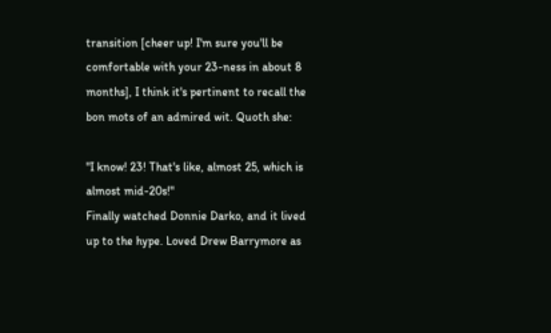transition [cheer up! I'm sure you'll be comfortable with your 23-ness in about 8 months], I think it's pertinent to recall the bon mots of an admired wit. Quoth she:

"I know! 23! That's like, almost 25, which is almost mid-20s!"
Finally watched Donnie Darko, and it lived up to the hype. Loved Drew Barrymore as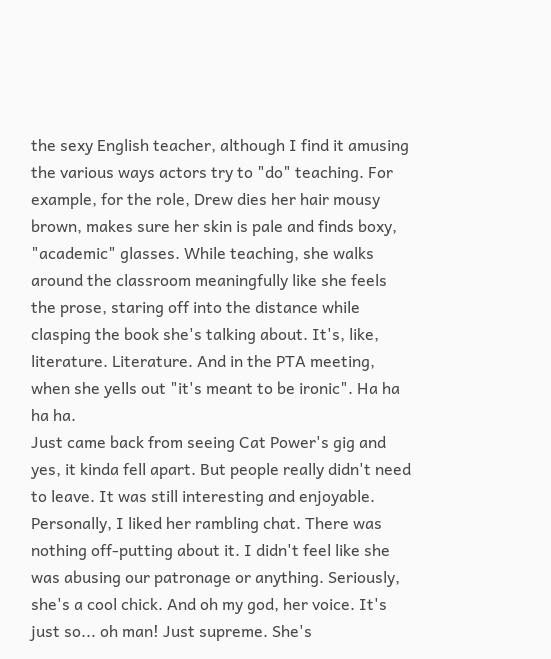the sexy English teacher, although I find it amusing the various ways actors try to "do" teaching. For example, for the role, Drew dies her hair mousy brown, makes sure her skin is pale and finds boxy, "academic" glasses. While teaching, she walks around the classroom meaningfully like she feels the prose, staring off into the distance while clasping the book she's talking about. It's, like, literature. Literature. And in the PTA meeting, when she yells out "it's meant to be ironic". Ha ha ha ha.
Just came back from seeing Cat Power's gig and yes, it kinda fell apart. But people really didn't need to leave. It was still interesting and enjoyable. Personally, I liked her rambling chat. There was nothing off-putting about it. I didn't feel like she was abusing our patronage or anything. Seriously, she's a cool chick. And oh my god, her voice. It's just so... oh man! Just supreme. She's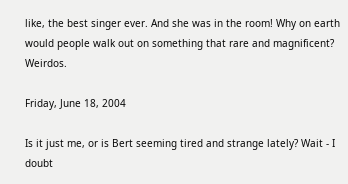like, the best singer ever. And she was in the room! Why on earth would people walk out on something that rare and magnificent? Weirdos.

Friday, June 18, 2004

Is it just me, or is Bert seeming tired and strange lately? Wait - I doubt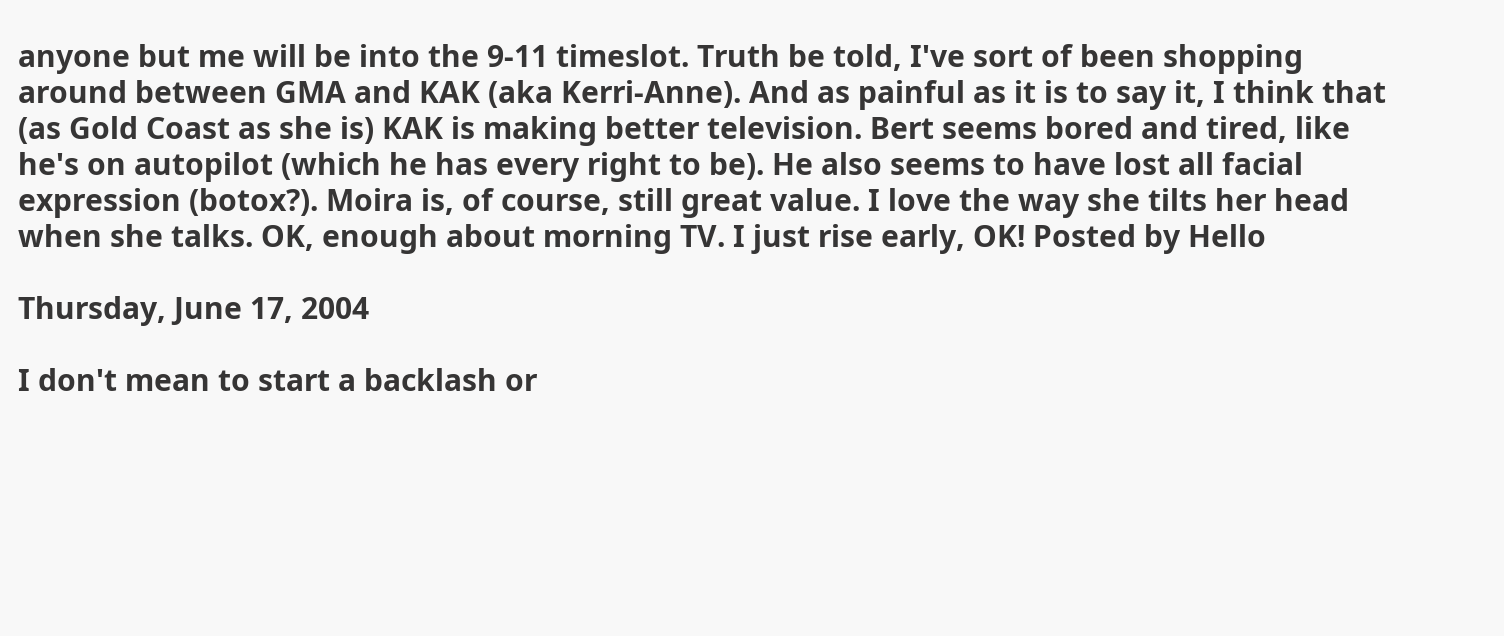anyone but me will be into the 9-11 timeslot. Truth be told, I've sort of been shopping around between GMA and KAK (aka Kerri-Anne). And as painful as it is to say it, I think that (as Gold Coast as she is) KAK is making better television. Bert seems bored and tired, like he's on autopilot (which he has every right to be). He also seems to have lost all facial expression (botox?). Moira is, of course, still great value. I love the way she tilts her head when she talks. OK, enough about morning TV. I just rise early, OK! Posted by Hello

Thursday, June 17, 2004

I don't mean to start a backlash or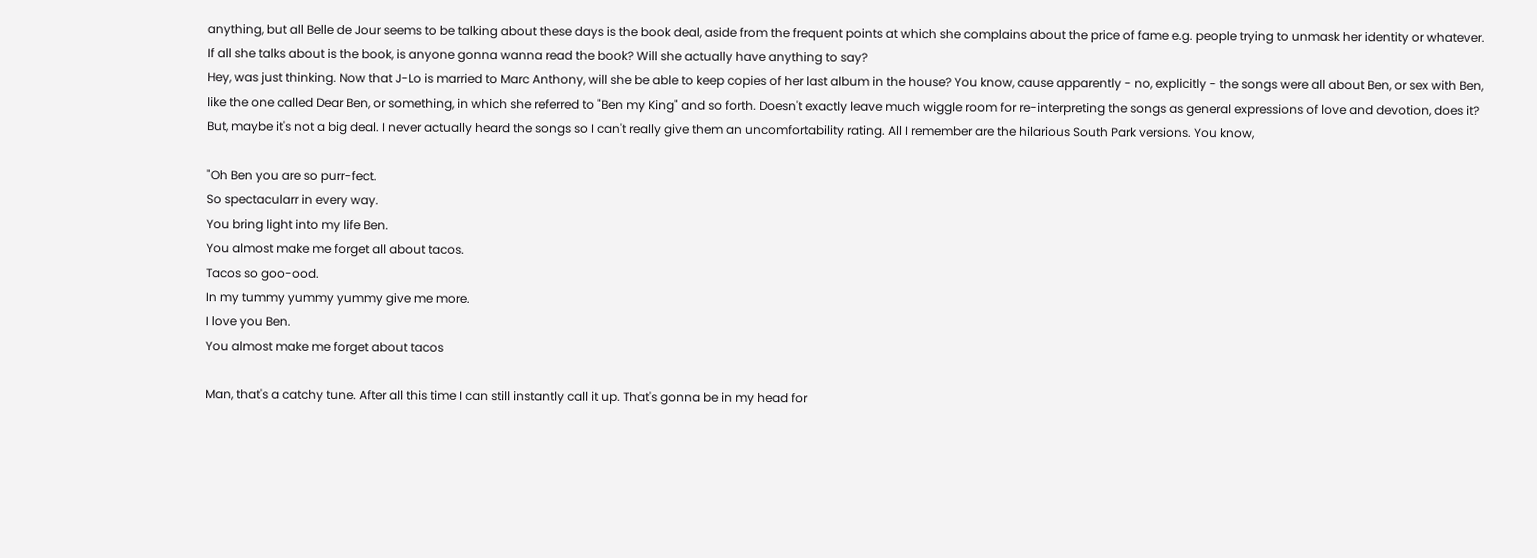anything, but all Belle de Jour seems to be talking about these days is the book deal, aside from the frequent points at which she complains about the price of fame e.g. people trying to unmask her identity or whatever. If all she talks about is the book, is anyone gonna wanna read the book? Will she actually have anything to say?
Hey, was just thinking. Now that J-Lo is married to Marc Anthony, will she be able to keep copies of her last album in the house? You know, cause apparently - no, explicitly - the songs were all about Ben, or sex with Ben, like the one called Dear Ben, or something, in which she referred to "Ben my King" and so forth. Doesn't exactly leave much wiggle room for re-interpreting the songs as general expressions of love and devotion, does it? But, maybe it's not a big deal. I never actually heard the songs so I can't really give them an uncomfortability rating. All I remember are the hilarious South Park versions. You know,

"Oh Ben you are so purr-fect.
So spectacularr in every way.
You bring light into my life Ben.
You almost make me forget all about tacos.
Tacos so goo-ood.
In my tummy yummy yummy give me more.
I love you Ben.
You almost make me forget about tacos

Man, that's a catchy tune. After all this time I can still instantly call it up. That's gonna be in my head for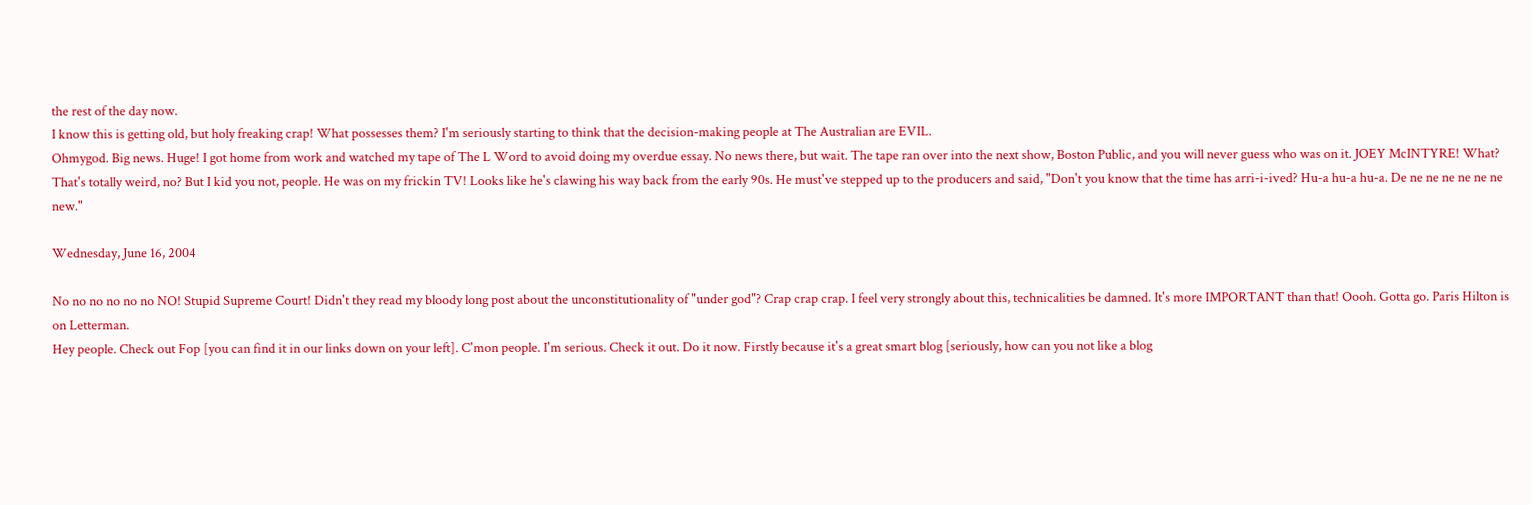the rest of the day now.
I know this is getting old, but holy freaking crap! What possesses them? I'm seriously starting to think that the decision-making people at The Australian are EVIL.
Ohmygod. Big news. Huge! I got home from work and watched my tape of The L Word to avoid doing my overdue essay. No news there, but wait. The tape ran over into the next show, Boston Public, and you will never guess who was on it. JOEY McINTYRE! What? That's totally weird, no? But I kid you not, people. He was on my frickin TV! Looks like he's clawing his way back from the early 90s. He must've stepped up to the producers and said, "Don't you know that the time has arri-i-ived? Hu-a hu-a hu-a. De ne ne ne ne ne ne new."

Wednesday, June 16, 2004

No no no no no no NO! Stupid Supreme Court! Didn't they read my bloody long post about the unconstitutionality of "under god"? Crap crap crap. I feel very strongly about this, technicalities be damned. It's more IMPORTANT than that! Oooh. Gotta go. Paris Hilton is on Letterman.
Hey people. Check out Fop [you can find it in our links down on your left]. C'mon people. I'm serious. Check it out. Do it now. Firstly because it's a great smart blog [seriously, how can you not like a blog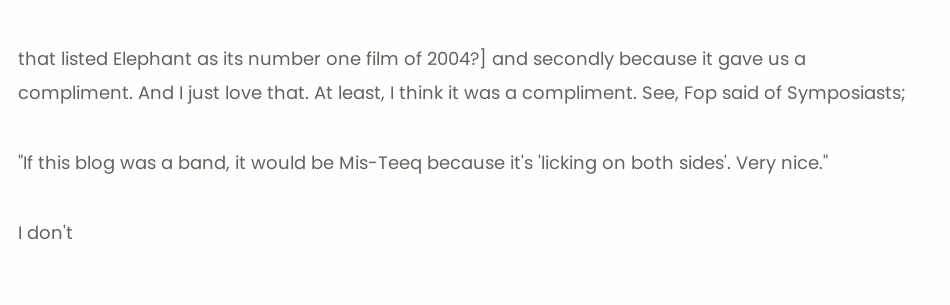that listed Elephant as its number one film of 2004?] and secondly because it gave us a compliment. And I just love that. At least, I think it was a compliment. See, Fop said of Symposiasts;

"If this blog was a band, it would be Mis-Teeq because it's 'licking on both sides'. Very nice."

I don't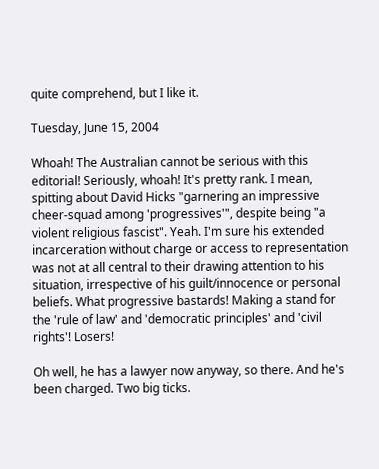quite comprehend, but I like it.

Tuesday, June 15, 2004

Whoah! The Australian cannot be serious with this editorial! Seriously, whoah! It's pretty rank. I mean, spitting about David Hicks "garnering an impressive cheer-squad among 'progressives'", despite being "a violent religious fascist". Yeah. I'm sure his extended incarceration without charge or access to representation was not at all central to their drawing attention to his situation, irrespective of his guilt/innocence or personal beliefs. What progressive bastards! Making a stand for the 'rule of law' and 'democratic principles' and 'civil rights'! Losers!

Oh well, he has a lawyer now anyway, so there. And he's been charged. Two big ticks.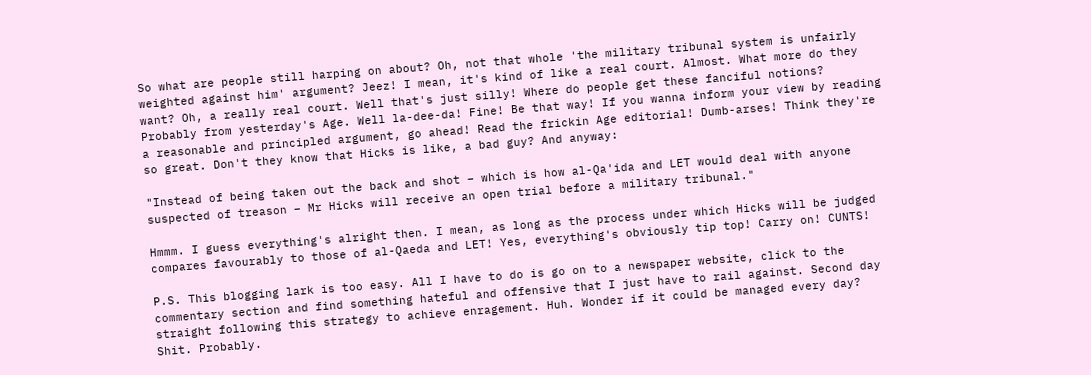So what are people still harping on about? Oh, not that whole 'the military tribunal system is unfairly weighted against him' argument? Jeez! I mean, it's kind of like a real court. Almost. What more do they want? Oh, a really real court. Well that's just silly! Where do people get these fanciful notions? Probably from yesterday's Age. Well la-dee-da! Fine! Be that way! If you wanna inform your view by reading a reasonable and principled argument, go ahead! Read the frickin Age editorial! Dumb-arses! Think they're so great. Don't they know that Hicks is like, a bad guy? And anyway:

"Instead of being taken out the back and shot – which is how al-Qa'ida and LET would deal with anyone suspected of treason – Mr Hicks will receive an open trial before a military tribunal."

Hmmm. I guess everything's alright then. I mean, as long as the process under which Hicks will be judged compares favourably to those of al-Qaeda and LET! Yes, everything's obviously tip top! Carry on! CUNTS!

P.S. This blogging lark is too easy. All I have to do is go on to a newspaper website, click to the commentary section and find something hateful and offensive that I just have to rail against. Second day straight following this strategy to achieve enragement. Huh. Wonder if it could be managed every day? Shit. Probably.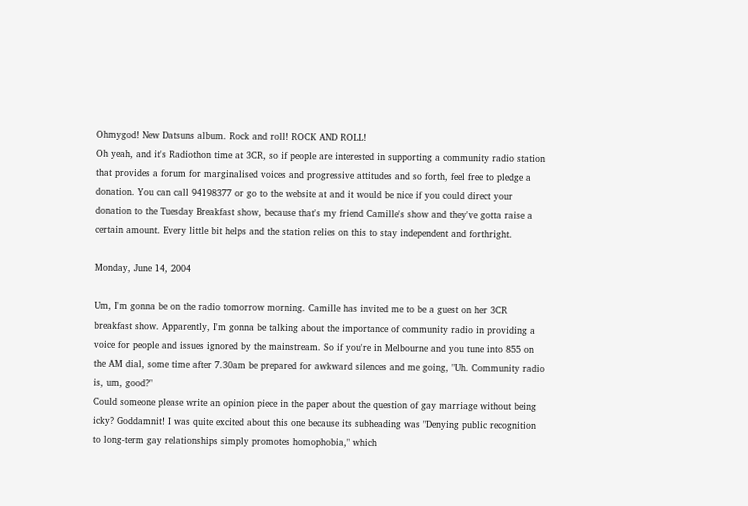Ohmygod! New Datsuns album. Rock and roll! ROCK AND ROLL!
Oh yeah, and it's Radiothon time at 3CR, so if people are interested in supporting a community radio station that provides a forum for marginalised voices and progressive attitudes and so forth, feel free to pledge a donation. You can call 94198377 or go to the website at and it would be nice if you could direct your donation to the Tuesday Breakfast show, because that's my friend Camille's show and they've gotta raise a certain amount. Every little bit helps and the station relies on this to stay independent and forthright.

Monday, June 14, 2004

Um, I'm gonna be on the radio tomorrow morning. Camille has invited me to be a guest on her 3CR breakfast show. Apparently, I'm gonna be talking about the importance of community radio in providing a voice for people and issues ignored by the mainstream. So if you're in Melbourne and you tune into 855 on the AM dial, some time after 7.30am be prepared for awkward silences and me going, "Uh. Community radio is, um, good?"
Could someone please write an opinion piece in the paper about the question of gay marriage without being icky? Goddamnit! I was quite excited about this one because its subheading was "Denying public recognition to long-term gay relationships simply promotes homophobia," which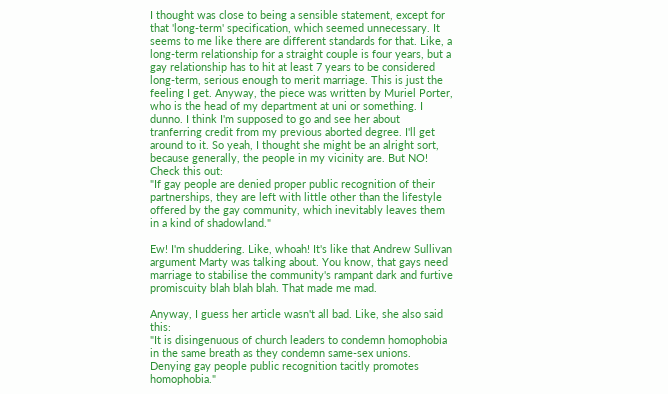I thought was close to being a sensible statement, except for that 'long-term' specification, which seemed unnecessary. It seems to me like there are different standards for that. Like, a long-term relationship for a straight couple is four years, but a gay relationship has to hit at least 7 years to be considered long-term, serious enough to merit marriage. This is just the feeling I get. Anyway, the piece was written by Muriel Porter, who is the head of my department at uni or something. I dunno. I think I'm supposed to go and see her about tranferring credit from my previous aborted degree. I'll get around to it. So yeah, I thought she might be an alright sort, because generally, the people in my vicinity are. But NO! Check this out:
"If gay people are denied proper public recognition of their partnerships, they are left with little other than the lifestyle offered by the gay community, which inevitably leaves them in a kind of shadowland."

Ew! I'm shuddering. Like, whoah! It's like that Andrew Sullivan argument Marty was talking about. You know, that gays need marriage to stabilise the community's rampant dark and furtive promiscuity blah blah blah. That made me mad.

Anyway, I guess her article wasn't all bad. Like, she also said this:
"It is disingenuous of church leaders to condemn homophobia in the same breath as they condemn same-sex unions. Denying gay people public recognition tacitly promotes homophobia."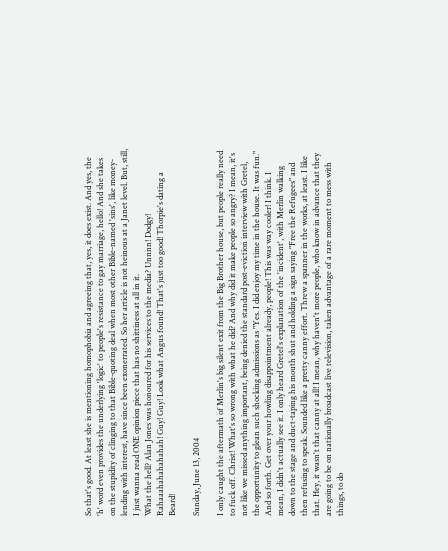So that's good. At least she is mentioning homophobia and agreeing that, yes, it does exist. And yes, the 'h' word even provides the underlying 'logic' to people's resistance to gay marriage, hello! And she takes on the stupidity of clinging to that Bible-quoting deal when most other Bible-named 'sins', like money-lending with interest, have since been exonerrated. So her article is not heinous at a Janet level. But, still, I just wanna read ONE opinion piece that has no shittiness at all in it.
What the hell? Alan Jones was honoured for his services to the media? Unnnn! Dodgy!
Rahaaahahahahahah! Guy! Guy! Look what Angus found! That's just too good! Thorpie's dating a Beard!

Sunday, June 13, 2004

I only caught the aftermath of Merlin's big silent exit from the Big Brother house, but people really need to fuck off. Christ! What's so wrong with what he did? And why did it make people so angry? I mean, it's not like we missed anything important, being denied the standard post-eviction interview with Gretel, the opportunity to glean such shocking admissions as "Yes. I did enjoy my time in the house. It was fun." And so forth. Get over your howling disappointment already, people! This was way cooler! I think. I mean, I didn't actually see it. I only heard Gretel's explanation of the 'incident', with Merlin walking down to the stage and duct-taping his mouth shut and holding a sign saying "Free the Refugees" and then refusing to speak. Sounded like a pretty canny effort. Threw a spanner in the works, at least. I like that. Hey, it wasn't that canny at all! I mean, why haven't more people, who know in advance that they are going to be on nationally broadcast live television, taken advantage of a rare moment to mess with things, to do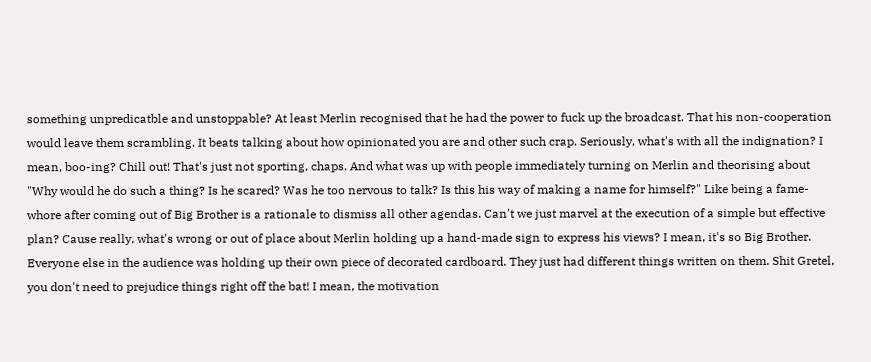something unpredicatble and unstoppable? At least Merlin recognised that he had the power to fuck up the broadcast. That his non-cooperation would leave them scrambling. It beats talking about how opinionated you are and other such crap. Seriously, what's with all the indignation? I mean, boo-ing? Chill out! That's just not sporting, chaps. And what was up with people immediately turning on Merlin and theorising about "Why would he do such a thing? Is he scared? Was he too nervous to talk? Is this his way of making a name for himself?" Like being a fame-whore after coming out of Big Brother is a rationale to dismiss all other agendas. Can't we just marvel at the execution of a simple but effective plan? Cause really, what's wrong or out of place about Merlin holding up a hand-made sign to express his views? I mean, it's so Big Brother. Everyone else in the audience was holding up their own piece of decorated cardboard. They just had different things written on them. Shit Gretel, you don't need to prejudice things right off the bat! I mean, the motivation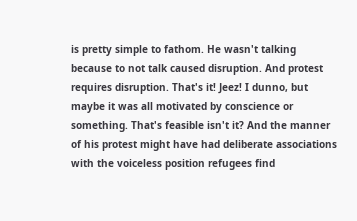is pretty simple to fathom. He wasn't talking because to not talk caused disruption. And protest requires disruption. That's it! Jeez! I dunno, but maybe it was all motivated by conscience or something. That's feasible isn't it? And the manner of his protest might have had deliberate associations with the voiceless position refugees find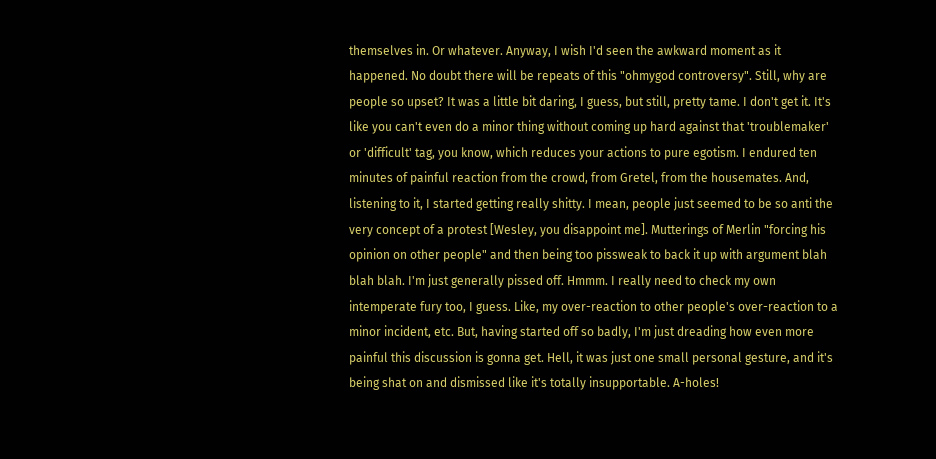themselves in. Or whatever. Anyway, I wish I'd seen the awkward moment as it happened. No doubt there will be repeats of this "ohmygod controversy". Still, why are people so upset? It was a little bit daring, I guess, but still, pretty tame. I don't get it. It's like you can't even do a minor thing without coming up hard against that 'troublemaker' or 'difficult' tag, you know, which reduces your actions to pure egotism. I endured ten minutes of painful reaction from the crowd, from Gretel, from the housemates. And, listening to it, I started getting really shitty. I mean, people just seemed to be so anti the very concept of a protest [Wesley, you disappoint me]. Mutterings of Merlin "forcing his opinion on other people" and then being too pissweak to back it up with argument blah blah blah. I'm just generally pissed off. Hmmm. I really need to check my own intemperate fury too, I guess. Like, my over-reaction to other people's over-reaction to a minor incident, etc. But, having started off so badly, I'm just dreading how even more painful this discussion is gonna get. Hell, it was just one small personal gesture, and it's being shat on and dismissed like it's totally insupportable. A-holes!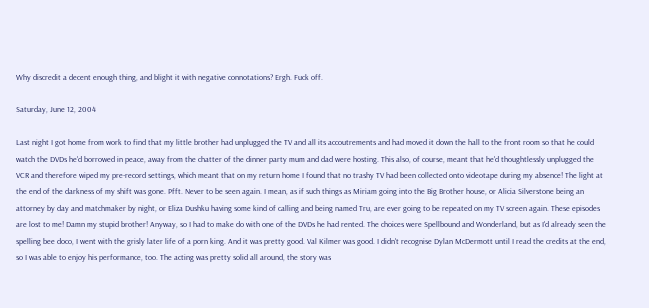Why discredit a decent enough thing, and blight it with negative connotations? Ergh. Fuck off.

Saturday, June 12, 2004

Last night I got home from work to find that my little brother had unplugged the TV and all its accoutrements and had moved it down the hall to the front room so that he could watch the DVDs he'd borrowed in peace, away from the chatter of the dinner party mum and dad were hosting. This also, of course, meant that he'd thoughtlessly unplugged the VCR and therefore wiped my pre-record settings, which meant that on my return home I found that no trashy TV had been collected onto videotape during my absence! The light at the end of the darkness of my shift was gone. Pfft. Never to be seen again. I mean, as if such things as Miriam going into the Big Brother house, or Alicia Silverstone being an attorney by day and matchmaker by night, or Eliza Dushku having some kind of calling and being named Tru, are ever going to be repeated on my TV screen again. These episodes are lost to me! Damn my stupid brother! Anyway, so I had to make do with one of the DVDs he had rented. The choices were Spellbound and Wonderland, but as I'd already seen the spelling bee doco, I went with the grisly later life of a porn king. And it was pretty good. Val Kilmer was good. I didn't recognise Dylan McDermott until I read the credits at the end, so I was able to enjoy his performance, too. The acting was pretty solid all around, the story was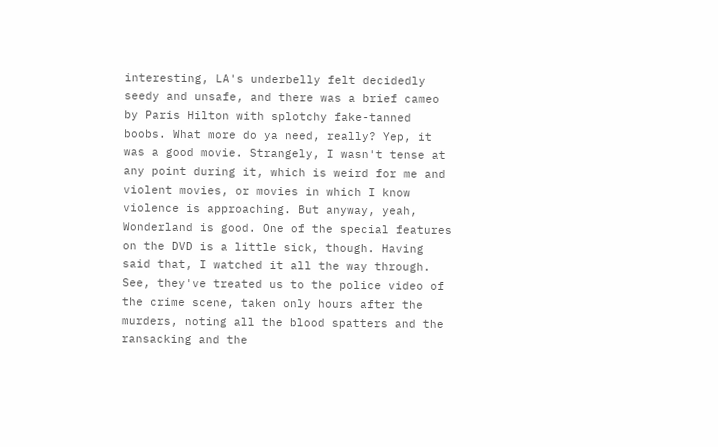interesting, LA's underbelly felt decidedly seedy and unsafe, and there was a brief cameo by Paris Hilton with splotchy fake-tanned boobs. What more do ya need, really? Yep, it was a good movie. Strangely, I wasn't tense at any point during it, which is weird for me and violent movies, or movies in which I know violence is approaching. But anyway, yeah, Wonderland is good. One of the special features on the DVD is a little sick, though. Having said that, I watched it all the way through. See, they've treated us to the police video of the crime scene, taken only hours after the murders, noting all the blood spatters and the ransacking and the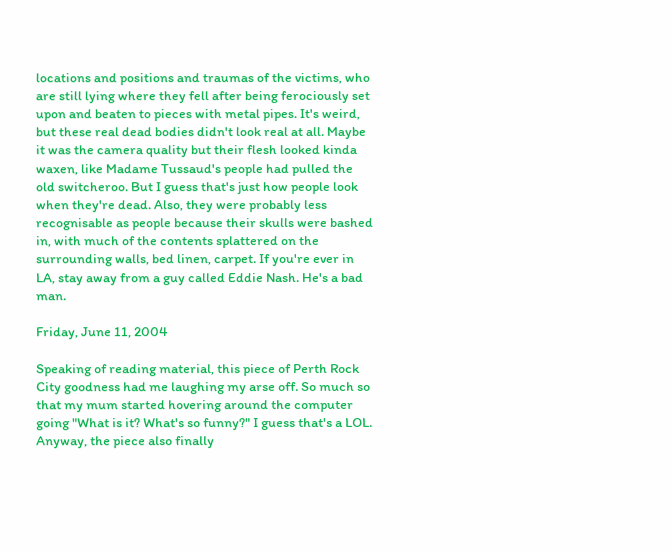locations and positions and traumas of the victims, who are still lying where they fell after being ferociously set upon and beaten to pieces with metal pipes. It's weird, but these real dead bodies didn't look real at all. Maybe it was the camera quality but their flesh looked kinda waxen, like Madame Tussaud's people had pulled the old switcheroo. But I guess that's just how people look when they're dead. Also, they were probably less recognisable as people because their skulls were bashed in, with much of the contents splattered on the surrounding walls, bed linen, carpet. If you're ever in LA, stay away from a guy called Eddie Nash. He's a bad man.

Friday, June 11, 2004

Speaking of reading material, this piece of Perth Rock City goodness had me laughing my arse off. So much so that my mum started hovering around the computer going "What is it? What's so funny?" I guess that's a LOL. Anyway, the piece also finally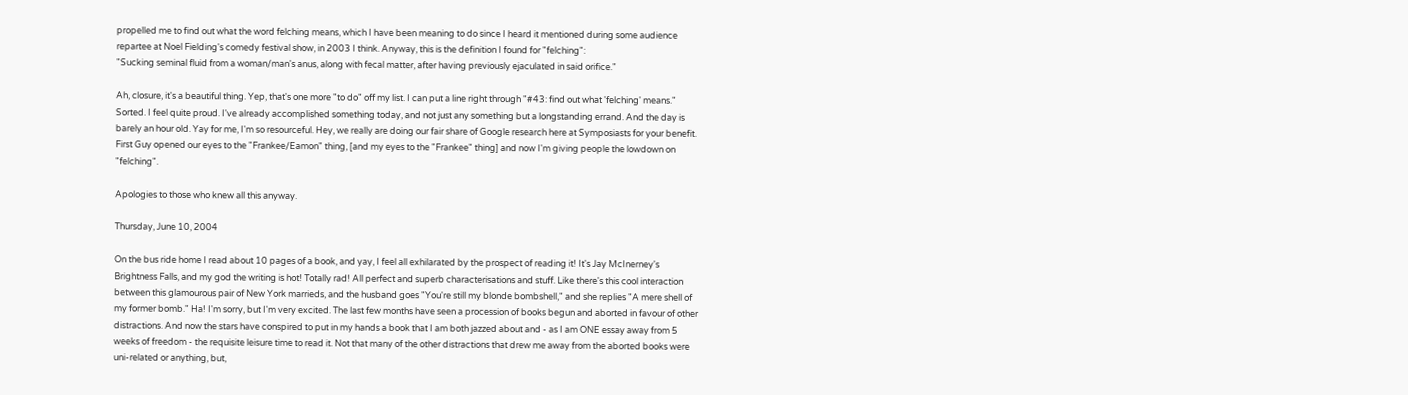propelled me to find out what the word felching means, which I have been meaning to do since I heard it mentioned during some audience repartee at Noel Fielding's comedy festival show, in 2003 I think. Anyway, this is the definition I found for "felching":
"Sucking seminal fluid from a woman/man's anus, along with fecal matter, after having previously ejaculated in said orifice."

Ah, closure, it's a beautiful thing. Yep, that's one more "to do" off my list. I can put a line right through "#43: find out what 'felching' means." Sorted. I feel quite proud. I've already accomplished something today, and not just any something but a longstanding errand. And the day is barely an hour old. Yay for me, I'm so resourceful. Hey, we really are doing our fair share of Google research here at Symposiasts for your benefit. First Guy opened our eyes to the "Frankee/Eamon" thing, [and my eyes to the "Frankee" thing] and now I'm giving people the lowdown on "felching".

Apologies to those who knew all this anyway.

Thursday, June 10, 2004

On the bus ride home I read about 10 pages of a book, and yay, I feel all exhilarated by the prospect of reading it! It's Jay McInerney's Brightness Falls, and my god the writing is hot! Totally rad! All perfect and superb characterisations and stuff. Like there's this cool interaction between this glamourous pair of New York marrieds, and the husband goes "You're still my blonde bombshell," and she replies "A mere shell of my former bomb." Ha! I'm sorry, but I'm very excited. The last few months have seen a procession of books begun and aborted in favour of other distractions. And now the stars have conspired to put in my hands a book that I am both jazzed about and - as I am ONE essay away from 5 weeks of freedom - the requisite leisure time to read it. Not that many of the other distractions that drew me away from the aborted books were uni-related or anything, but,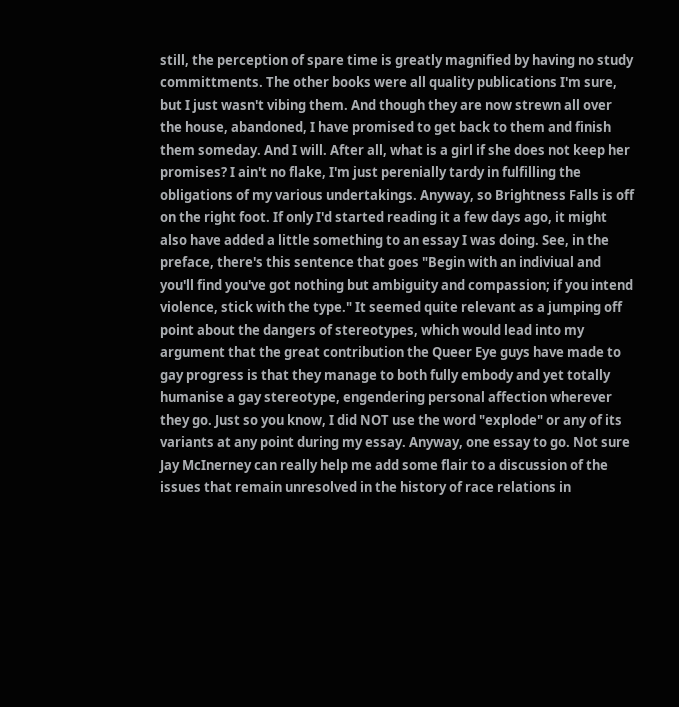still, the perception of spare time is greatly magnified by having no study committments. The other books were all quality publications I'm sure, but I just wasn't vibing them. And though they are now strewn all over the house, abandoned, I have promised to get back to them and finish them someday. And I will. After all, what is a girl if she does not keep her promises? I ain't no flake, I'm just perenially tardy in fulfilling the obligations of my various undertakings. Anyway, so Brightness Falls is off on the right foot. If only I'd started reading it a few days ago, it might also have added a little something to an essay I was doing. See, in the preface, there's this sentence that goes "Begin with an indiviual and you'll find you've got nothing but ambiguity and compassion; if you intend violence, stick with the type." It seemed quite relevant as a jumping off point about the dangers of stereotypes, which would lead into my argument that the great contribution the Queer Eye guys have made to gay progress is that they manage to both fully embody and yet totally humanise a gay stereotype, engendering personal affection wherever they go. Just so you know, I did NOT use the word "explode" or any of its variants at any point during my essay. Anyway, one essay to go. Not sure Jay McInerney can really help me add some flair to a discussion of the issues that remain unresolved in the history of race relations in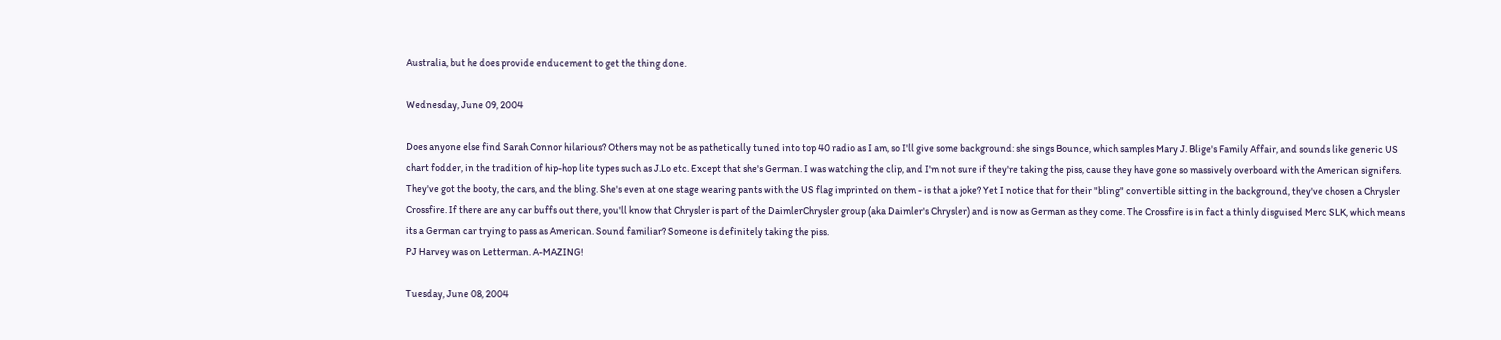Australia, but he does provide enducement to get the thing done.

Wednesday, June 09, 2004

Does anyone else find Sarah Connor hilarious? Others may not be as pathetically tuned into top 40 radio as I am, so I'll give some background: she sings Bounce, which samples Mary J. Blige's Family Affair, and sounds like generic US chart fodder, in the tradition of hip-hop lite types such as J.Lo etc. Except that she's German. I was watching the clip, and I'm not sure if they're taking the piss, cause they have gone so massively overboard with the American signifers. They've got the booty, the cars, and the bling. She's even at one stage wearing pants with the US flag imprinted on them - is that a joke? Yet I notice that for their "bling" convertible sitting in the background, they've chosen a Chrysler Crossfire. If there are any car buffs out there, you'll know that Chrysler is part of the DaimlerChrysler group (aka Daimler's Chrysler) and is now as German as they come. The Crossfire is in fact a thinly disguised Merc SLK, which means its a German car trying to pass as American. Sound familiar? Someone is definitely taking the piss.
PJ Harvey was on Letterman. A-MAZING!

Tuesday, June 08, 2004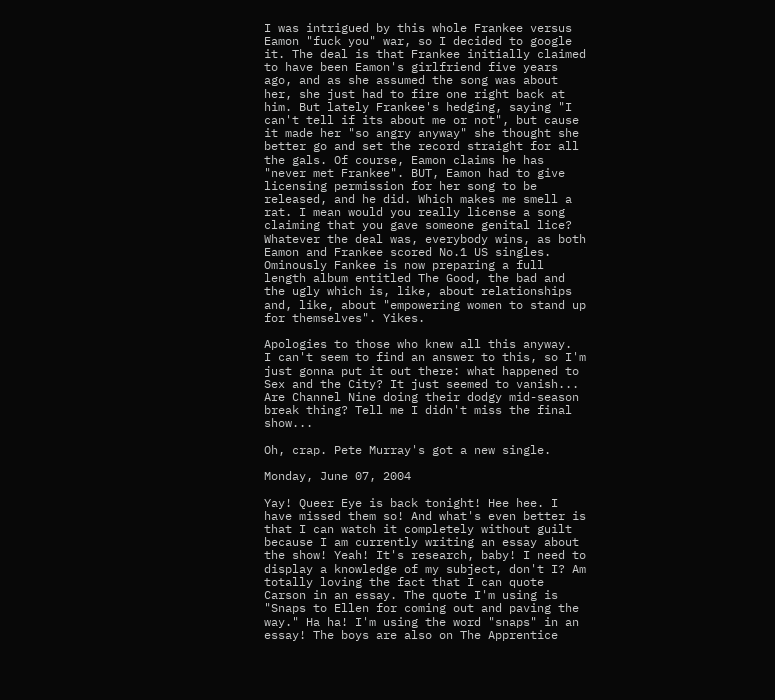I was intrigued by this whole Frankee versus Eamon "fuck you" war, so I decided to google it. The deal is that Frankee initially claimed to have been Eamon's girlfriend five years ago, and as she assumed the song was about her, she just had to fire one right back at him. But lately Frankee's hedging, saying "I can't tell if its about me or not", but cause it made her "so angry anyway" she thought she better go and set the record straight for all the gals. Of course, Eamon claims he has "never met Frankee". BUT, Eamon had to give licensing permission for her song to be released, and he did. Which makes me smell a rat. I mean would you really license a song claiming that you gave someone genital lice? Whatever the deal was, everybody wins, as both Eamon and Frankee scored No.1 US singles. Ominously Fankee is now preparing a full length album entitled The Good, the bad and the ugly which is, like, about relationships and, like, about "empowering women to stand up for themselves". Yikes.

Apologies to those who knew all this anyway.
I can't seem to find an answer to this, so I'm just gonna put it out there: what happened to Sex and the City? It just seemed to vanish... Are Channel Nine doing their dodgy mid-season break thing? Tell me I didn't miss the final show...

Oh, crap. Pete Murray's got a new single.

Monday, June 07, 2004

Yay! Queer Eye is back tonight! Hee hee. I have missed them so! And what's even better is that I can watch it completely without guilt because I am currently writing an essay about the show! Yeah! It's research, baby! I need to display a knowledge of my subject, don't I? Am totally loving the fact that I can quote Carson in an essay. The quote I'm using is "Snaps to Ellen for coming out and paving the way." Ha ha! I'm using the word "snaps" in an essay! The boys are also on The Apprentice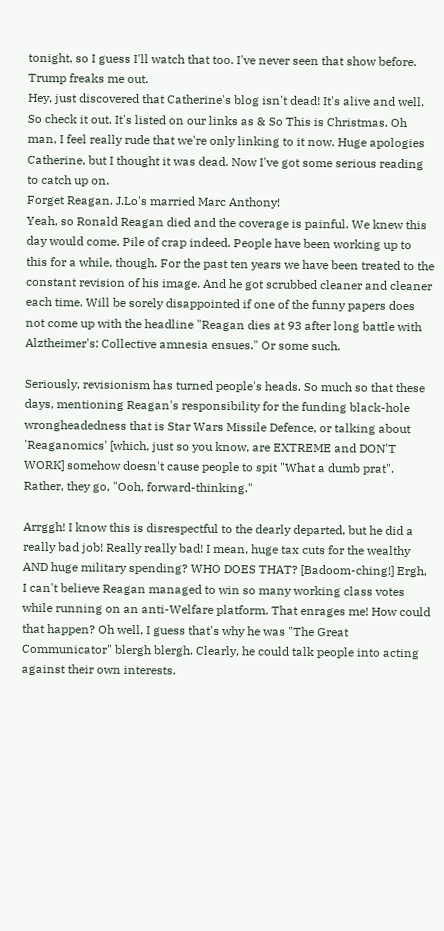tonight, so I guess I'll watch that too. I've never seen that show before. Trump freaks me out.
Hey, just discovered that Catherine's blog isn't dead! It's alive and well. So check it out. It's listed on our links as & So This is Christmas. Oh man, I feel really rude that we're only linking to it now. Huge apologies Catherine, but I thought it was dead. Now I've got some serious reading to catch up on.
Forget Reagan. J.Lo's married Marc Anthony!
Yeah, so Ronald Reagan died and the coverage is painful. We knew this day would come. Pile of crap indeed. People have been working up to this for a while, though. For the past ten years we have been treated to the constant revision of his image. And he got scrubbed cleaner and cleaner each time. Will be sorely disappointed if one of the funny papers does not come up with the headline "Reagan dies at 93 after long battle with Alztheimer's: Collective amnesia ensues." Or some such.

Seriously, revisionism has turned people's heads. So much so that these days, mentioning Reagan's responsibility for the funding black-hole wrongheadedness that is Star Wars Missile Defence, or talking about 'Reaganomics' [which, just so you know, are EXTREME and DON'T WORK] somehow doesn't cause people to spit "What a dumb prat". Rather, they go, "Ooh, forward-thinking."

Arrggh! I know this is disrespectful to the dearly departed, but he did a really bad job! Really really bad! I mean, huge tax cuts for the wealthy AND huge military spending? WHO DOES THAT? [Badoom-ching!] Ergh, I can't believe Reagan managed to win so many working class votes while running on an anti-Welfare platform. That enrages me! How could that happen? Oh well, I guess that's why he was "The Great Communicator" blergh blergh. Clearly, he could talk people into acting against their own interests.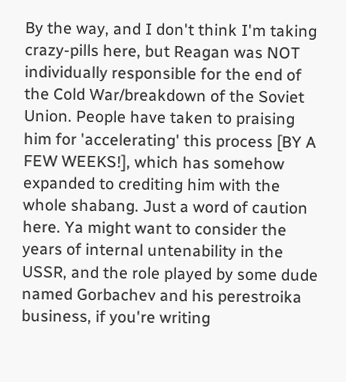By the way, and I don't think I'm taking crazy-pills here, but Reagan was NOT individually responsible for the end of the Cold War/breakdown of the Soviet Union. People have taken to praising him for 'accelerating' this process [BY A FEW WEEKS!], which has somehow expanded to crediting him with the whole shabang. Just a word of caution here. Ya might want to consider the years of internal untenability in the USSR, and the role played by some dude named Gorbachev and his perestroika business, if you're writing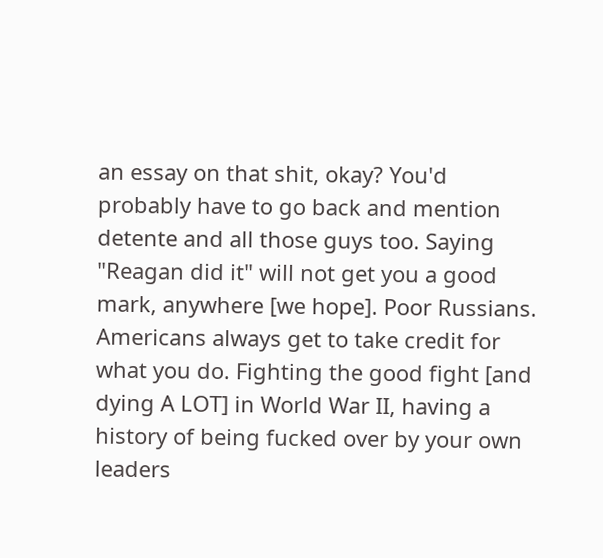an essay on that shit, okay? You'd probably have to go back and mention detente and all those guys too. Saying "Reagan did it" will not get you a good mark, anywhere [we hope]. Poor Russians. Americans always get to take credit for what you do. Fighting the good fight [and dying A LOT] in World War II, having a history of being fucked over by your own leaders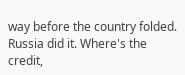way before the country folded. Russia did it. Where's the credit,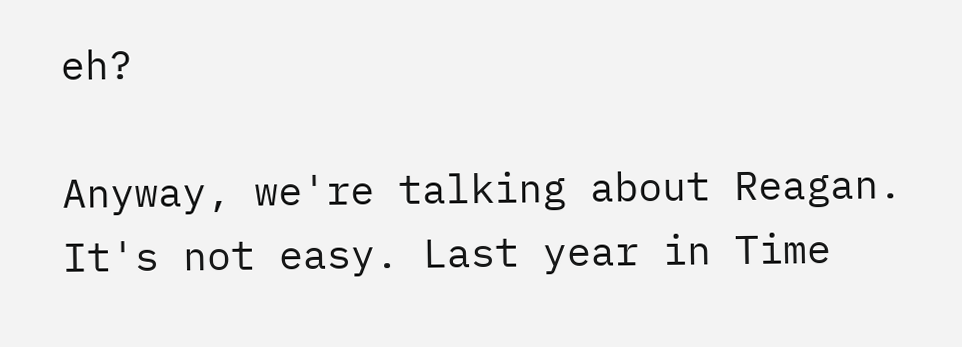eh?

Anyway, we're talking about Reagan. It's not easy. Last year in Time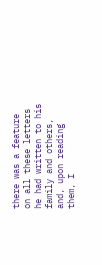there was a feature on all these letters he had written to his family and others, and, upon reading them, I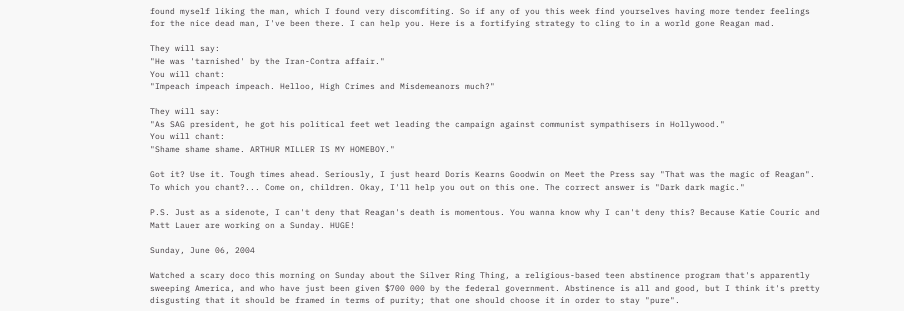found myself liking the man, which I found very discomfiting. So if any of you this week find yourselves having more tender feelings for the nice dead man, I've been there. I can help you. Here is a fortifying strategy to cling to in a world gone Reagan mad.

They will say:
"He was 'tarnished' by the Iran-Contra affair."
You will chant:
"Impeach impeach impeach. Helloo, High Crimes and Misdemeanors much?"

They will say:
"As SAG president, he got his political feet wet leading the campaign against communist sympathisers in Hollywood."
You will chant:
"Shame shame shame. ARTHUR MILLER IS MY HOMEBOY."

Got it? Use it. Tough times ahead. Seriously, I just heard Doris Kearns Goodwin on Meet the Press say "That was the magic of Reagan". To which you chant?... Come on, children. Okay, I'll help you out on this one. The correct answer is "Dark dark magic."

P.S. Just as a sidenote, I can't deny that Reagan's death is momentous. You wanna know why I can't deny this? Because Katie Couric and Matt Lauer are working on a Sunday. HUGE!

Sunday, June 06, 2004

Watched a scary doco this morning on Sunday about the Silver Ring Thing, a religious-based teen abstinence program that's apparently sweeping America, and who have just been given $700 000 by the federal government. Abstinence is all and good, but I think it's pretty disgusting that it should be framed in terms of purity; that one should choose it in order to stay "pure".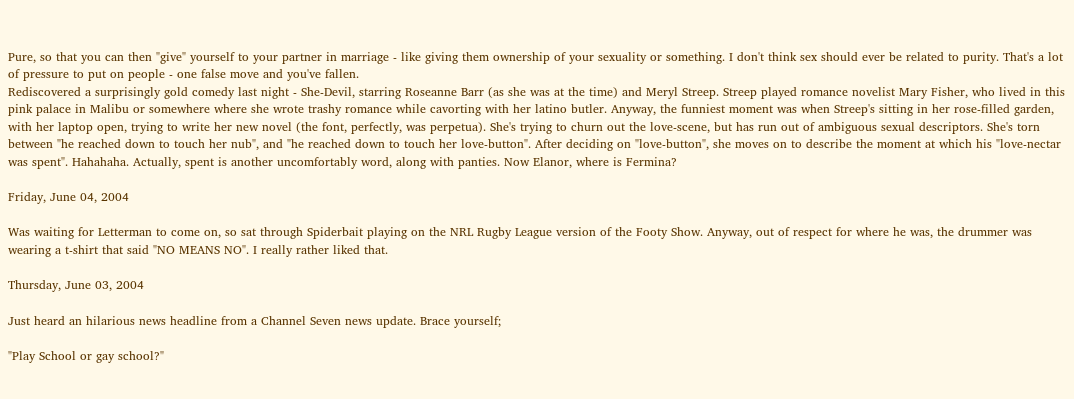Pure, so that you can then "give" yourself to your partner in marriage - like giving them ownership of your sexuality or something. I don't think sex should ever be related to purity. That's a lot of pressure to put on people - one false move and you've fallen.
Rediscovered a surprisingly gold comedy last night - She-Devil, starring Roseanne Barr (as she was at the time) and Meryl Streep. Streep played romance novelist Mary Fisher, who lived in this pink palace in Malibu or somewhere where she wrote trashy romance while cavorting with her latino butler. Anyway, the funniest moment was when Streep's sitting in her rose-filled garden, with her laptop open, trying to write her new novel (the font, perfectly, was perpetua). She's trying to churn out the love-scene, but has run out of ambiguous sexual descriptors. She's torn between "he reached down to touch her nub", and "he reached down to touch her love-button". After deciding on "love-button", she moves on to describe the moment at which his "love-nectar was spent". Hahahaha. Actually, spent is another uncomfortably word, along with panties. Now Elanor, where is Fermina?

Friday, June 04, 2004

Was waiting for Letterman to come on, so sat through Spiderbait playing on the NRL Rugby League version of the Footy Show. Anyway, out of respect for where he was, the drummer was wearing a t-shirt that said "NO MEANS NO". I really rather liked that.

Thursday, June 03, 2004

Just heard an hilarious news headline from a Channel Seven news update. Brace yourself;

"Play School or gay school?"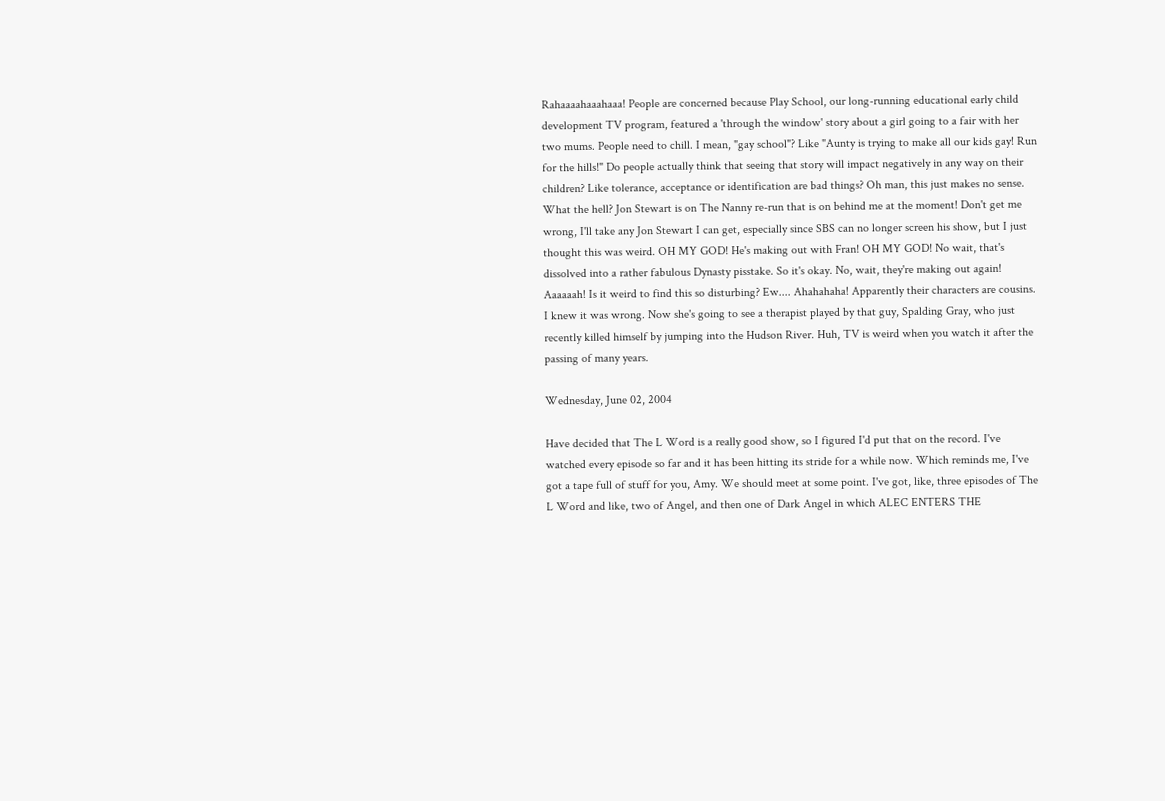Rahaaaahaaahaaa! People are concerned because Play School, our long-running educational early child development TV program, featured a 'through the window' story about a girl going to a fair with her two mums. People need to chill. I mean, "gay school"? Like "Aunty is trying to make all our kids gay! Run for the hills!" Do people actually think that seeing that story will impact negatively in any way on their children? Like tolerance, acceptance or identification are bad things? Oh man, this just makes no sense.
What the hell? Jon Stewart is on The Nanny re-run that is on behind me at the moment! Don't get me wrong, I'll take any Jon Stewart I can get, especially since SBS can no longer screen his show, but I just thought this was weird. OH MY GOD! He's making out with Fran! OH MY GOD! No wait, that's dissolved into a rather fabulous Dynasty pisstake. So it's okay. No, wait, they're making out again! Aaaaaah! Is it weird to find this so disturbing? Ew.... Ahahahaha! Apparently their characters are cousins. I knew it was wrong. Now she's going to see a therapist played by that guy, Spalding Gray, who just recently killed himself by jumping into the Hudson River. Huh, TV is weird when you watch it after the passing of many years.

Wednesday, June 02, 2004

Have decided that The L Word is a really good show, so I figured I'd put that on the record. I've watched every episode so far and it has been hitting its stride for a while now. Which reminds me, I've got a tape full of stuff for you, Amy. We should meet at some point. I've got, like, three episodes of The L Word and like, two of Angel, and then one of Dark Angel in which ALEC ENTERS THE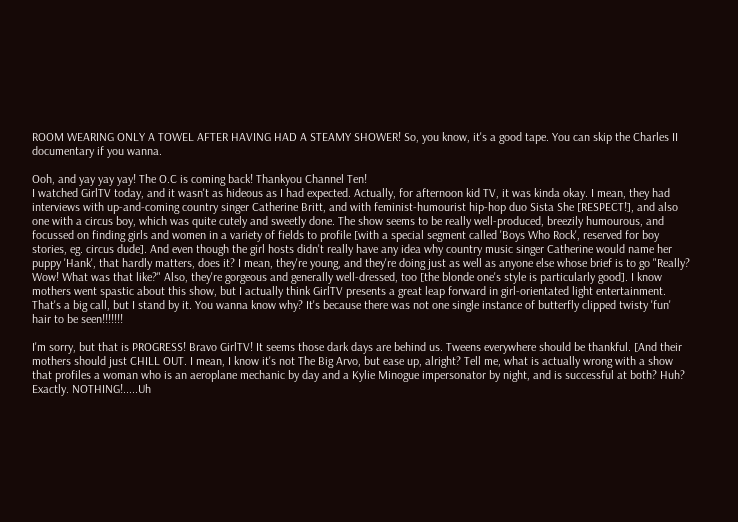ROOM WEARING ONLY A TOWEL AFTER HAVING HAD A STEAMY SHOWER! So, you know, it's a good tape. You can skip the Charles II documentary if you wanna.

Ooh, and yay yay yay! The O.C is coming back! Thankyou Channel Ten!
I watched GirlTV today, and it wasn't as hideous as I had expected. Actually, for afternoon kid TV, it was kinda okay. I mean, they had interviews with up-and-coming country singer Catherine Britt, and with feminist-humourist hip-hop duo Sista She [RESPECT!], and also one with a circus boy, which was quite cutely and sweetly done. The show seems to be really well-produced, breezily humourous, and focussed on finding girls and women in a variety of fields to profile [with a special segment called 'Boys Who Rock', reserved for boy stories, eg. circus dude]. And even though the girl hosts didn't really have any idea why country music singer Catherine would name her puppy 'Hank', that hardly matters, does it? I mean, they're young, and they're doing just as well as anyone else whose brief is to go "Really? Wow! What was that like?" Also, they're gorgeous and generally well-dressed, too [the blonde one's style is particularly good]. I know mothers went spastic about this show, but I actually think GirlTV presents a great leap forward in girl-orientated light entertainment. That's a big call, but I stand by it. You wanna know why? It's because there was not one single instance of butterfly clipped twisty 'fun' hair to be seen!!!!!!!

I'm sorry, but that is PROGRESS! Bravo GirlTV! It seems those dark days are behind us. Tweens everywhere should be thankful. [And their mothers should just CHILL OUT. I mean, I know it's not The Big Arvo, but ease up, alright? Tell me, what is actually wrong with a show that profiles a woman who is an aeroplane mechanic by day and a Kylie Minogue impersonator by night, and is successful at both? Huh? Exactly. NOTHING!.....Uh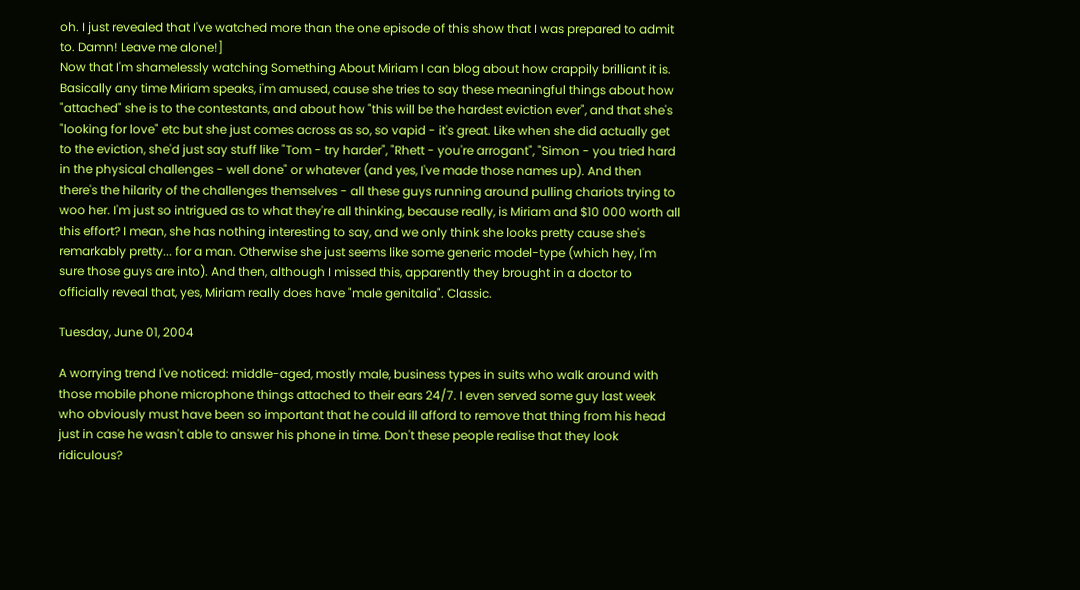oh. I just revealed that I've watched more than the one episode of this show that I was prepared to admit to. Damn! Leave me alone!]
Now that I'm shamelessly watching Something About Miriam I can blog about how crappily brilliant it is. Basically any time Miriam speaks, i'm amused, cause she tries to say these meaningful things about how "attached" she is to the contestants, and about how "this will be the hardest eviction ever", and that she's "looking for love" etc but she just comes across as so, so vapid - it's great. Like when she did actually get to the eviction, she'd just say stuff like "Tom - try harder", "Rhett - you're arrogant", "Simon - you tried hard in the physical challenges - well done" or whatever (and yes, I've made those names up). And then there's the hilarity of the challenges themselves - all these guys running around pulling chariots trying to woo her. I'm just so intrigued as to what they're all thinking, because really, is Miriam and $10 000 worth all this effort? I mean, she has nothing interesting to say, and we only think she looks pretty cause she's remarkably pretty... for a man. Otherwise she just seems like some generic model-type (which hey, I'm sure those guys are into). And then, although I missed this, apparently they brought in a doctor to officially reveal that, yes, Miriam really does have "male genitalia". Classic.

Tuesday, June 01, 2004

A worrying trend I've noticed: middle-aged, mostly male, business types in suits who walk around with those mobile phone microphone things attached to their ears 24/7. I even served some guy last week who obviously must have been so important that he could ill afford to remove that thing from his head just in case he wasn't able to answer his phone in time. Don't these people realise that they look ridiculous?